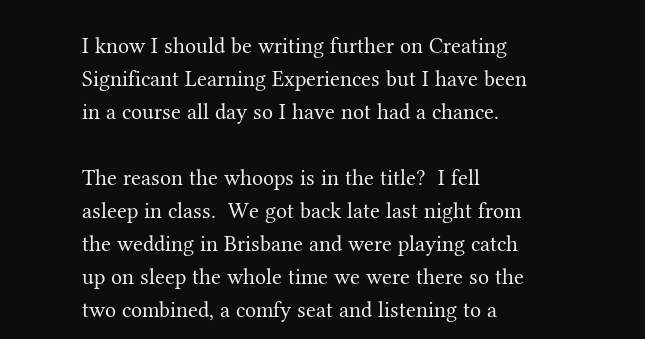I know I should be writing further on Creating Significant Learning Experiences but I have been in a course all day so I have not had a chance.

The reason the whoops is in the title?  I fell asleep in class.  We got back late last night from the wedding in Brisbane and were playing catch up on sleep the whole time we were there so the two combined, a comfy seat and listening to a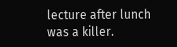lecture after lunch was a killer.